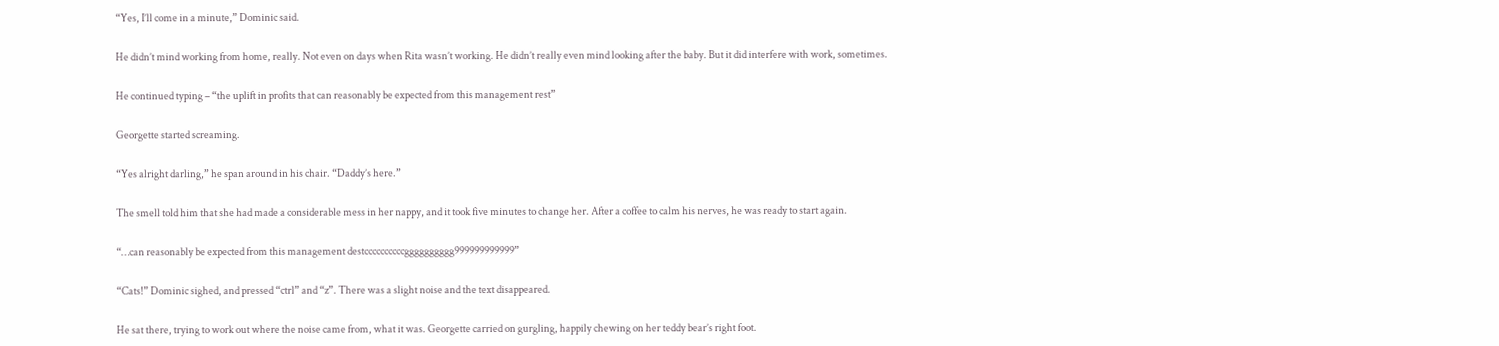“Yes, I’ll come in a minute,” Dominic said.

He didn’t mind working from home, really. Not even on days when Rita wasn’t working. He didn’t really even mind looking after the baby. But it did interfere with work, sometimes.

He continued typing – “the uplift in profits that can reasonably be expected from this management rest”

Georgette started screaming.

“Yes alright darling,” he span around in his chair. “Daddy’s here.”

The smell told him that she had made a considerable mess in her nappy, and it took five minutes to change her. After a coffee to calm his nerves, he was ready to start again.

“…can reasonably be expected from this management destccccccccccgggggggggg999999999999”

“Cats!” Dominic sighed, and pressed “ctrl” and “z”. There was a slight noise and the text disappeared.

He sat there, trying to work out where the noise came from, what it was. Georgette carried on gurgling, happily chewing on her teddy bear’s right foot.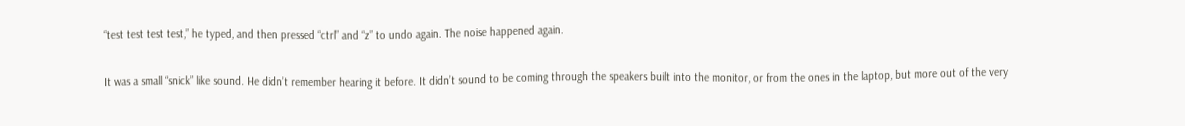“test test test test,” he typed, and then pressed “ctrl” and “z” to undo again. The noise happened again.

It was a small “snick” like sound. He didn’t remember hearing it before. It didn’t sound to be coming through the speakers built into the monitor, or from the ones in the laptop, but more out of the very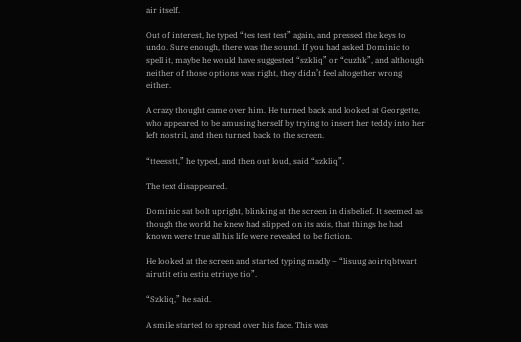air itself.

Out of interest, he typed “tes test test” again, and pressed the keys to undo. Sure enough, there was the sound. If you had asked Dominic to spell it, maybe he would have suggested “szkliq” or “cuzhk”, and although neither of those options was right, they didn’t feel altogether wrong either.

A crazy thought came over him. He turned back and looked at Georgette, who appeared to be amusing herself by trying to insert her teddy into her left nostril, and then turned back to the screen.

“tteesstt,” he typed, and then out loud, said “szkliq”.

The text disappeared.

Dominic sat bolt upright, blinking at the screen in disbelief. It seemed as though the world he knew had slipped on its axis, that things he had known were true all his life were revealed to be fiction.

He looked at the screen and started typing madly – “lisuug aoirtqbtwart airutit etiu estiu etriuye tio”.

“Szkliq,” he said.

A smile started to spread over his face. This was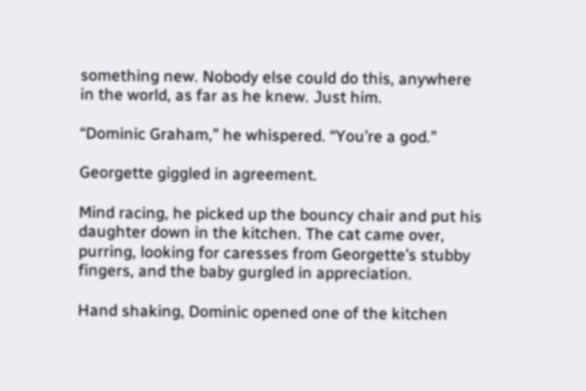something new. Nobody else could do this, anywhere in the world, as far as he knew. Just him.

“Dominic Graham,” he whispered. “You’re a god.”

Georgette giggled in agreement.

Mind racing, he picked up the bouncy chair and put his daughter down in the kitchen. The cat came over, purring, looking for caresses from Georgette’s stubby fingers, and the baby gurgled in appreciation.

Hand shaking, Dominic opened one of the kitchen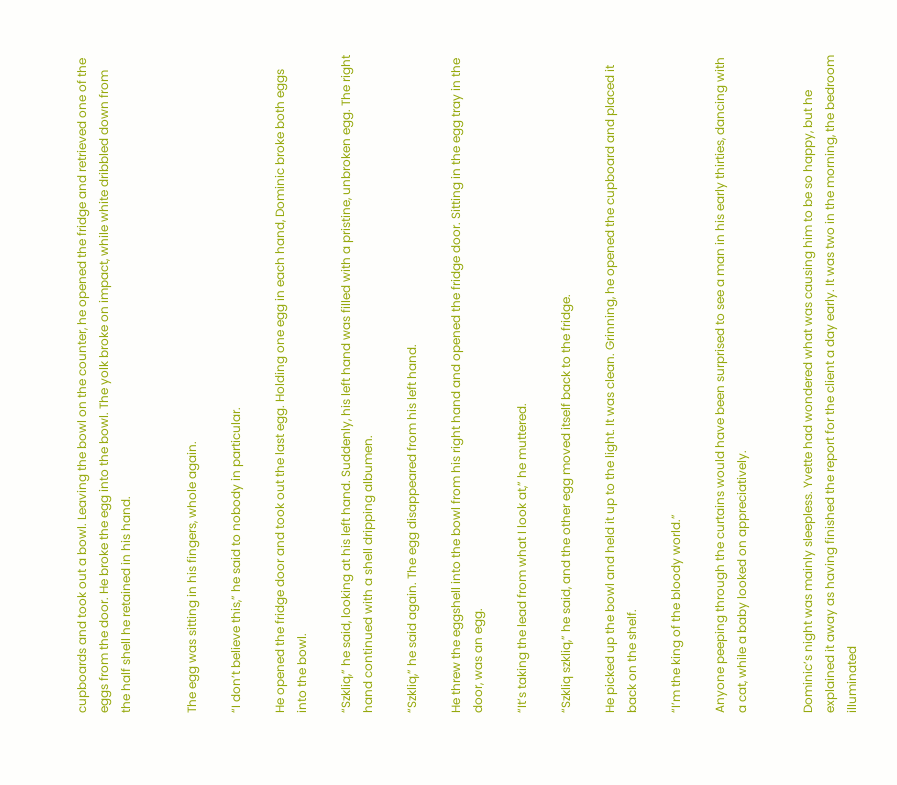cupboards and took out a bowl. Leaving the bowl on the counter, he opened the fridge and retrieved one of the eggs from the door. He broke the egg into the bowl. The yolk broke on impact, while white dribbled down from the half shell he retained in his hand.


The egg was sitting in his fingers, whole again.

“I don’t believe this,” he said to nobody in particular.

He opened the fridge door and took out the last egg. Holding one egg in each hand, Dominic broke both eggs into the bowl.

“Szkliq,” he said, looking at his left hand. Suddenly, his left hand was filled with a pristine, unbroken egg. The right hand continued with a shell dripping albumen.

“Szkliq,” he said again. The egg disappeared from his left hand.

He threw the eggshell into the bowl from his right hand and opened the fridge door. Sitting in the egg tray in the door, was an egg.

“It’s taking the lead from what I look at,” he muttered.

“Szkliq szkliq,” he said, and the other egg moved itself back to the fridge.

He picked up the bowl and held it up to the light. It was clean. Grinning, he opened the cupboard and placed it back on the shelf.

“I’m the king of the bloody world.”

Anyone peeping through the curtains would have been surprised to see a man in his early thirties, dancing with a cat, while a baby looked on appreciatively.


Dominic’s night was mainly sleepless. Yvette had wondered what was causing him to be so happy, but he explained it away as having finished the report for the client a day early. It was two in the morning, the bedroom illuminated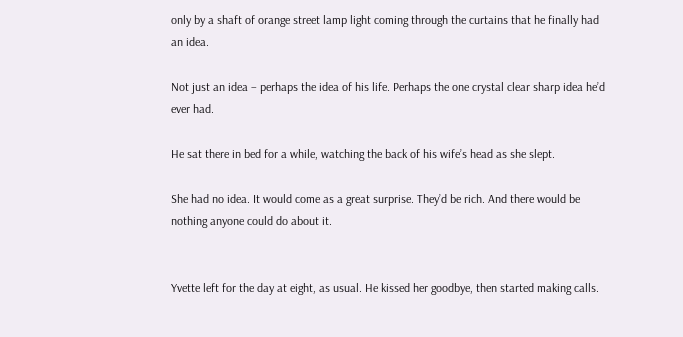only by a shaft of orange street lamp light coming through the curtains that he finally had an idea.

Not just an idea – perhaps the idea of his life. Perhaps the one crystal clear sharp idea he’d ever had.

He sat there in bed for a while, watching the back of his wife’s head as she slept.

She had no idea. It would come as a great surprise. They’d be rich. And there would be nothing anyone could do about it.


Yvette left for the day at eight, as usual. He kissed her goodbye, then started making calls.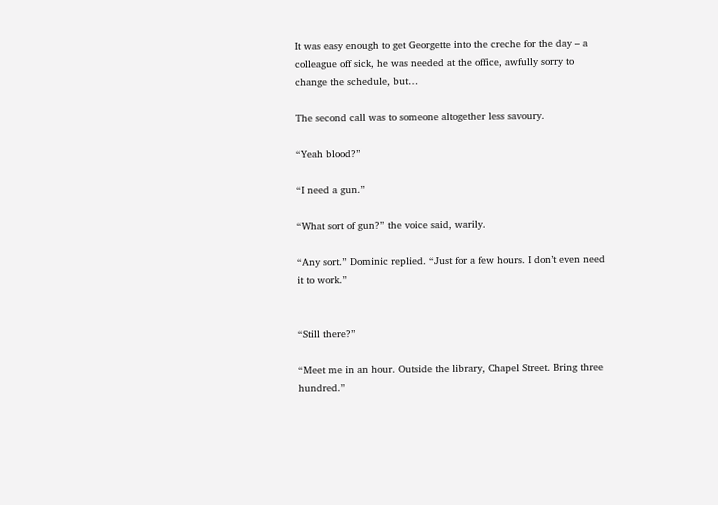It was easy enough to get Georgette into the creche for the day – a colleague off sick, he was needed at the office, awfully sorry to change the schedule, but…

The second call was to someone altogether less savoury.

“Yeah blood?”

“I need a gun.”

“What sort of gun?” the voice said, warily.

“Any sort.” Dominic replied. “Just for a few hours. I don’t even need it to work.”


“Still there?”

“Meet me in an hour. Outside the library, Chapel Street. Bring three hundred.”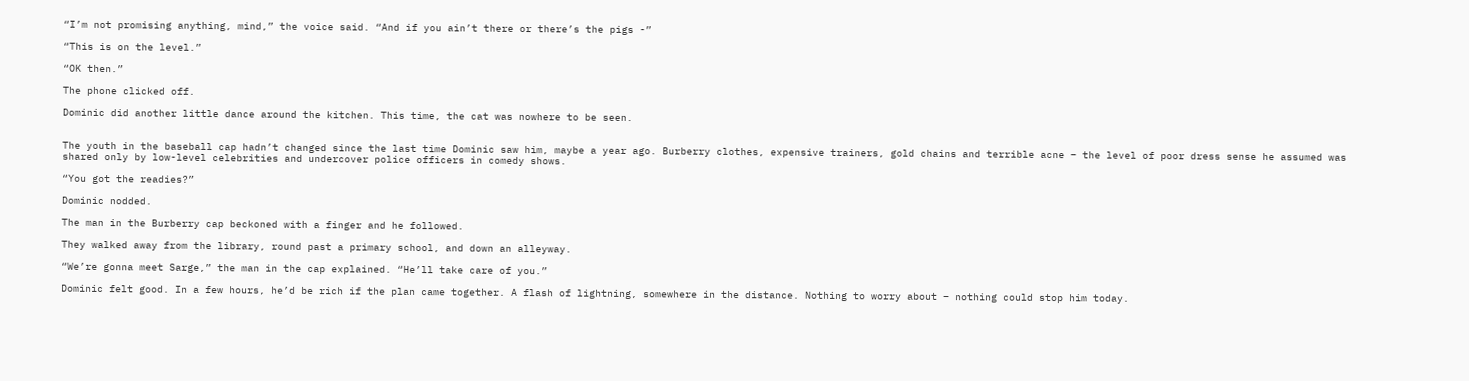“I’m not promising anything, mind,” the voice said. “And if you ain’t there or there’s the pigs -”

“This is on the level.”

“OK then.”

The phone clicked off.

Dominic did another little dance around the kitchen. This time, the cat was nowhere to be seen.


The youth in the baseball cap hadn’t changed since the last time Dominic saw him, maybe a year ago. Burberry clothes, expensive trainers, gold chains and terrible acne – the level of poor dress sense he assumed was shared only by low-level celebrities and undercover police officers in comedy shows.

“You got the readies?”

Dominic nodded.

The man in the Burberry cap beckoned with a finger and he followed.

They walked away from the library, round past a primary school, and down an alleyway.

“We’re gonna meet Sarge,” the man in the cap explained. “He’ll take care of you.”

Dominic felt good. In a few hours, he’d be rich if the plan came together. A flash of lightning, somewhere in the distance. Nothing to worry about – nothing could stop him today.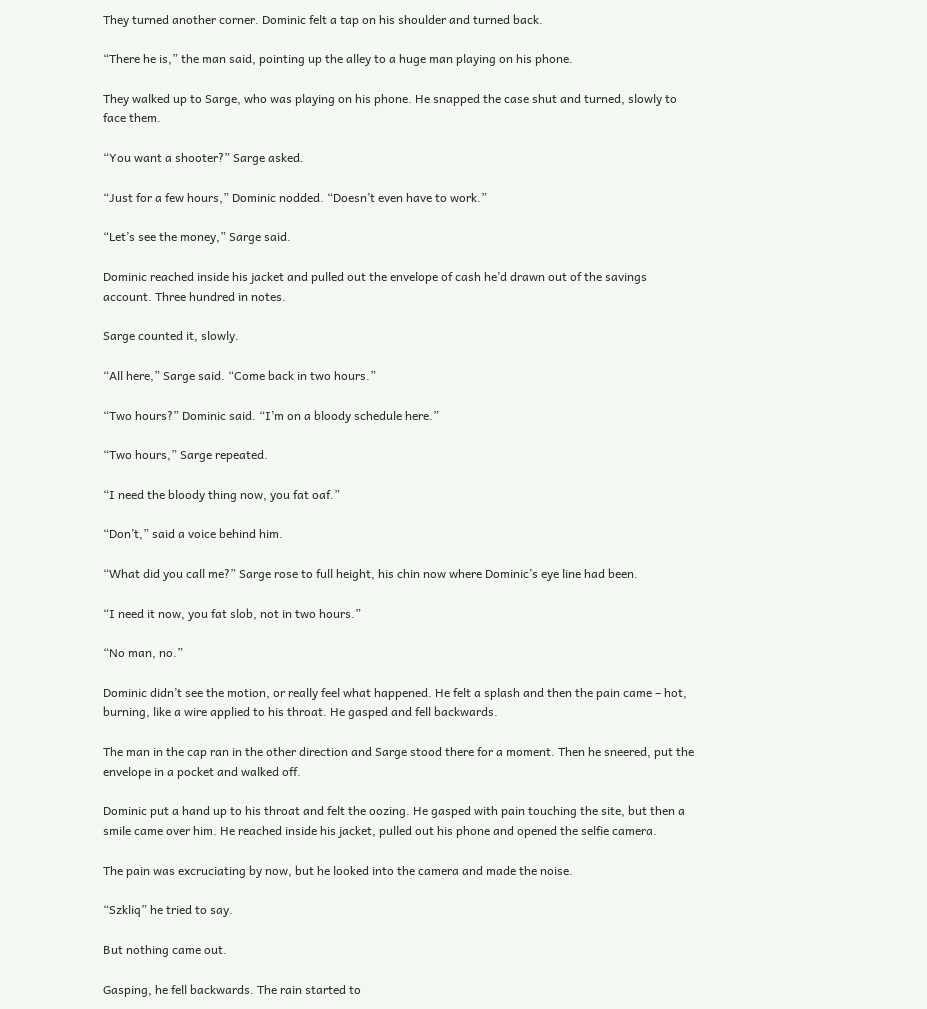They turned another corner. Dominic felt a tap on his shoulder and turned back.

“There he is,” the man said, pointing up the alley to a huge man playing on his phone.

They walked up to Sarge, who was playing on his phone. He snapped the case shut and turned, slowly to face them.

“You want a shooter?” Sarge asked.

“Just for a few hours,” Dominic nodded. “Doesn’t even have to work.”

“Let’s see the money,” Sarge said.

Dominic reached inside his jacket and pulled out the envelope of cash he’d drawn out of the savings account. Three hundred in notes.

Sarge counted it, slowly.

“All here,” Sarge said. “Come back in two hours.”

“Two hours?” Dominic said. “I’m on a bloody schedule here.”

“Two hours,” Sarge repeated.

“I need the bloody thing now, you fat oaf.”

“Don’t,” said a voice behind him.

“What did you call me?” Sarge rose to full height, his chin now where Dominic’s eye line had been.

“I need it now, you fat slob, not in two hours.”

“No man, no.”

Dominic didn’t see the motion, or really feel what happened. He felt a splash and then the pain came – hot, burning, like a wire applied to his throat. He gasped and fell backwards.

The man in the cap ran in the other direction and Sarge stood there for a moment. Then he sneered, put the envelope in a pocket and walked off.

Dominic put a hand up to his throat and felt the oozing. He gasped with pain touching the site, but then a smile came over him. He reached inside his jacket, pulled out his phone and opened the selfie camera.

The pain was excruciating by now, but he looked into the camera and made the noise.

“Szkliq” he tried to say.

But nothing came out.

Gasping, he fell backwards. The rain started to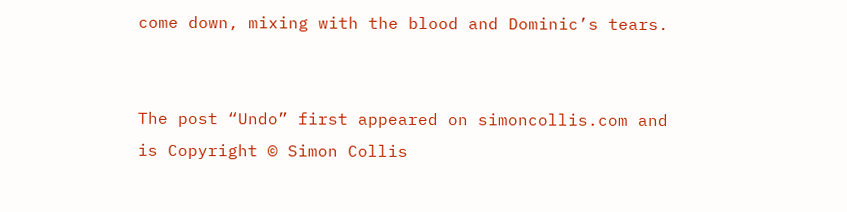come down, mixing with the blood and Dominic’s tears.


The post “Undo” first appeared on simoncollis.com and is Copyright © Simon Collis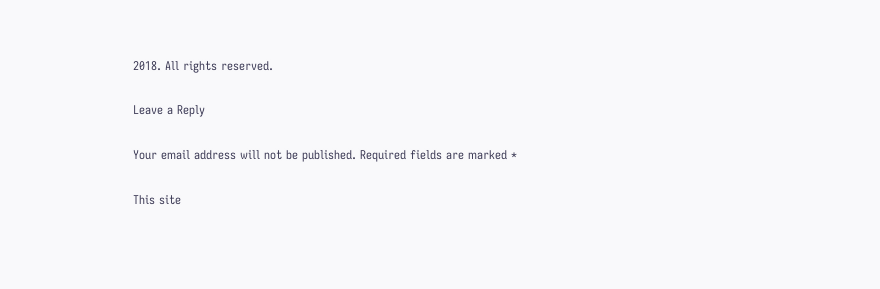2018. All rights reserved.

Leave a Reply

Your email address will not be published. Required fields are marked *

This site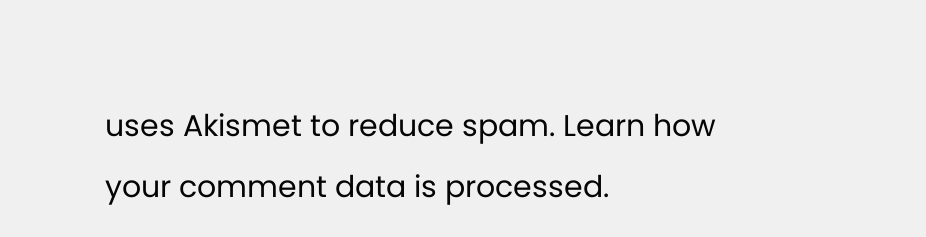uses Akismet to reduce spam. Learn how your comment data is processed.